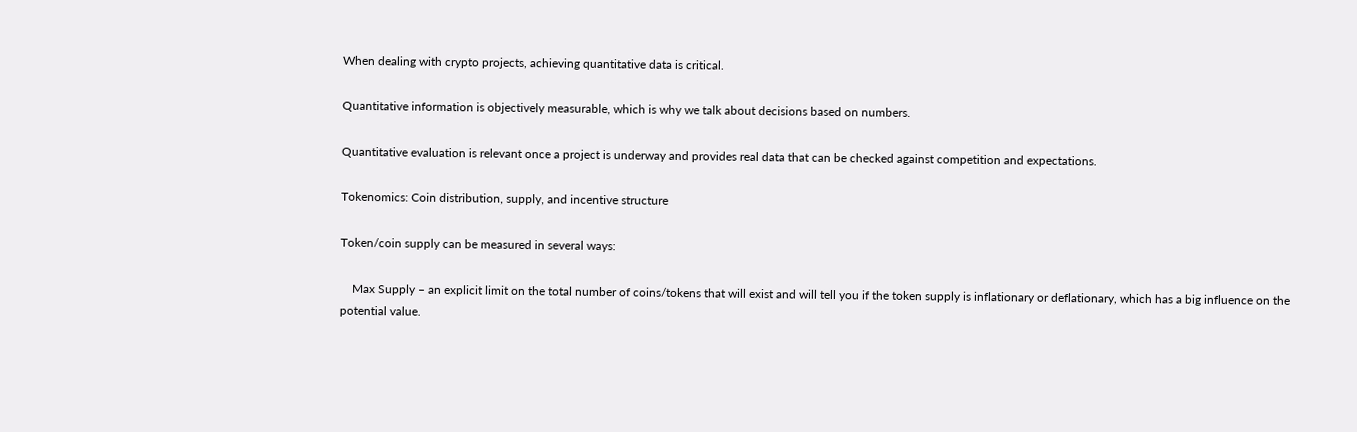When dealing with crypto projects, achieving quantitative data is critical.

Quantitative information is objectively measurable, which is why we talk about decisions based on numbers.

Quantitative evaluation is relevant once a project is underway and provides real data that can be checked against competition and expectations.

Tokenomics: Coin distribution, supply, and incentive structure

Token/coin supply can be measured in several ways:

    Max Supply – an explicit limit on the total number of coins/tokens that will exist and will tell you if the token supply is inflationary or deflationary, which has a big influence on the potential value.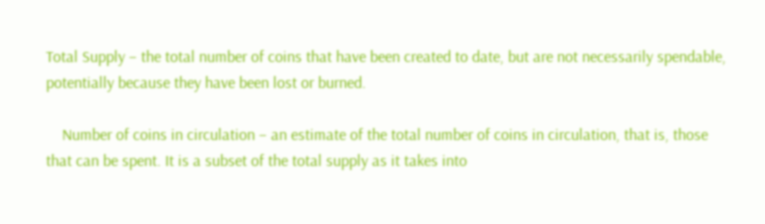Total Supply – the total number of coins that have been created to date, but are not necessarily spendable, potentially because they have been lost or burned.

    Number of coins in circulation – an estimate of the total number of coins in circulation, that is, those that can be spent. It is a subset of the total supply as it takes into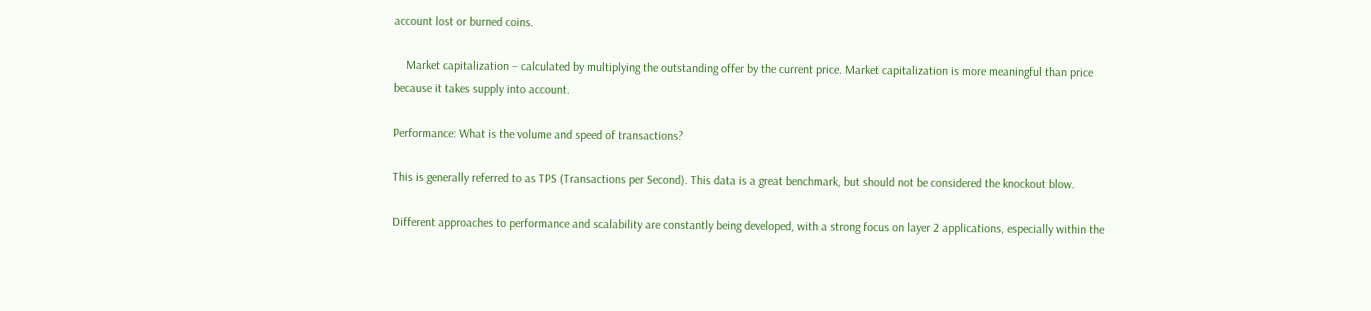account lost or burned coins.

    Market capitalization – calculated by multiplying the outstanding offer by the current price. Market capitalization is more meaningful than price because it takes supply into account.

Performance: What is the volume and speed of transactions?

This is generally referred to as TPS (Transactions per Second). This data is a great benchmark, but should not be considered the knockout blow.

Different approaches to performance and scalability are constantly being developed, with a strong focus on layer 2 applications, especially within the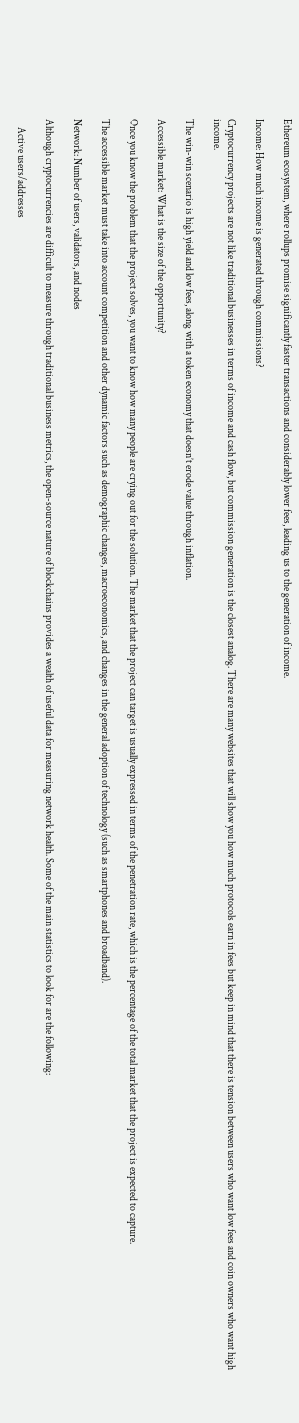Ethereum ecosystem, where rollups promise significantly faster transactions and considerably lower fees, leading us to the generation of income.

Income: How much income is generated through commissions?

Cryptocurrency projects are not like traditional businesses in terms of income and cash flow, but commission generation is the closest analog. There are many websites that will show you how much protocols earn in fees but keep in mind that there is tension between users who want low fees and coin owners who want high income.

The win-win scenario is high yield and low fees, along with a token economy that doesn’t erode value through inflation.

Accessible market: What is the size of the opportunity?

Once you know the problem that the project solves, you want to know how many people are crying out for the solution. The market that the project can target is usually expressed in terms of the penetration rate, which is the percentage of the total market that the project is expected to capture.

The accessible market must take into account competition and other dynamic factors such as demographic changes, macroeconomics, and changes in the general adoption of technology (such as smartphones and broadband).

Network: Number of users, validators, and nodes

Although cryptocurrencies are difficult to measure through traditional business metrics, the open-source nature of blockchains provides a wealth of useful data for measuring network health. Some of the main statistics to look for are the following:

    Active users/addresses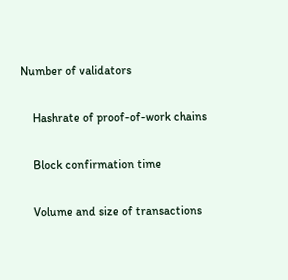Number of validators

    Hashrate of proof-of-work chains

    Block confirmation time

    Volume and size of transactions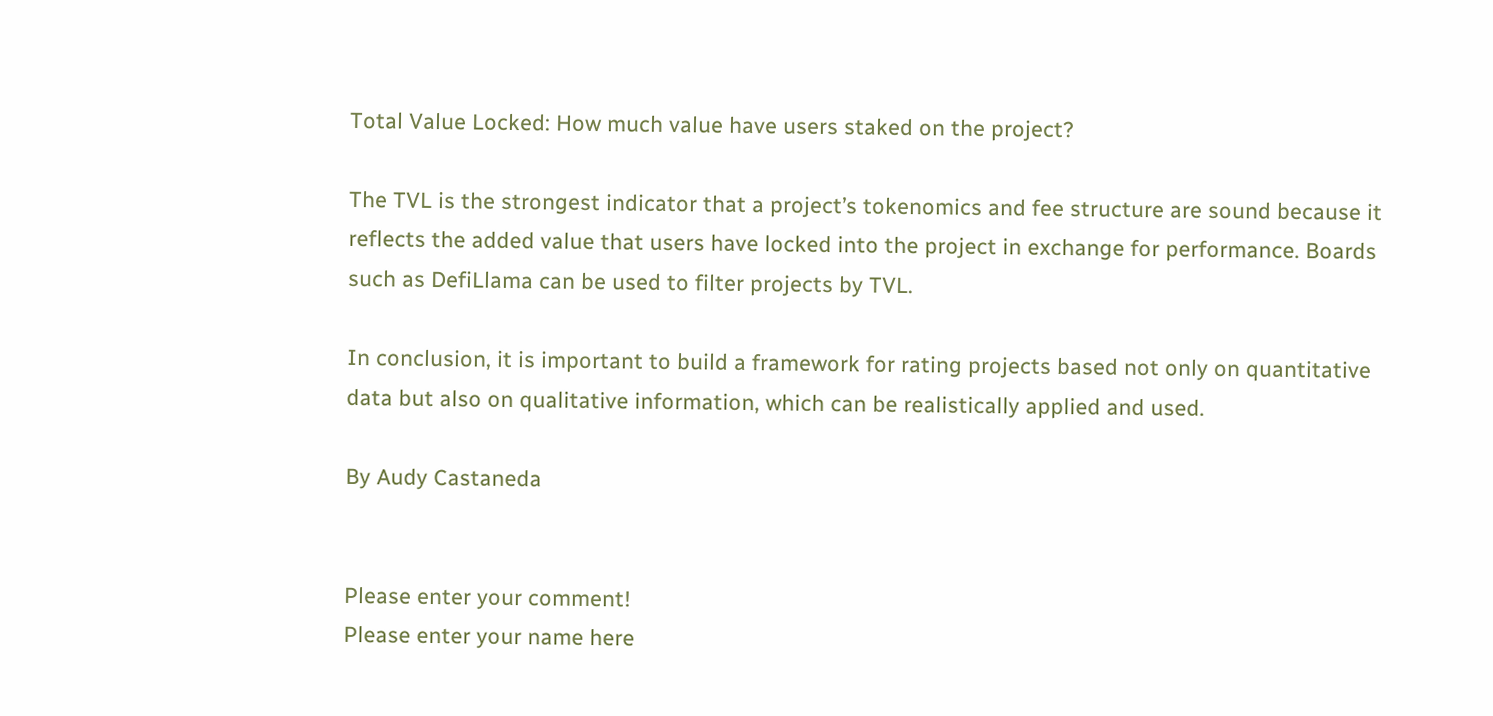Total Value Locked: How much value have users staked on the project?

The TVL is the strongest indicator that a project’s tokenomics and fee structure are sound because it reflects the added value that users have locked into the project in exchange for performance. Boards such as DefiLlama can be used to filter projects by TVL.

In conclusion, it is important to build a framework for rating projects based not only on quantitative data but also on qualitative information, which can be realistically applied and used.

By Audy Castaneda


Please enter your comment!
Please enter your name here